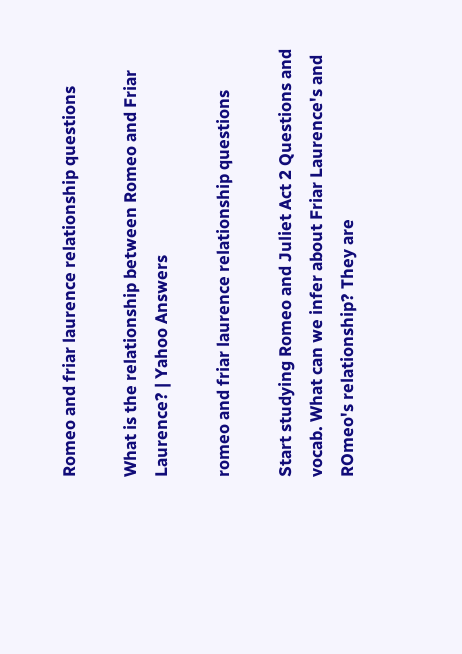Romeo and friar laurence relationship questions

What is the relationship between Romeo and Friar Laurence? | Yahoo Answers

romeo and friar laurence relationship questions

Start studying Romeo and Juliet Act 2 Questions and vocab. What can we infer about Friar Laurence's and ROmeo's relationship? They are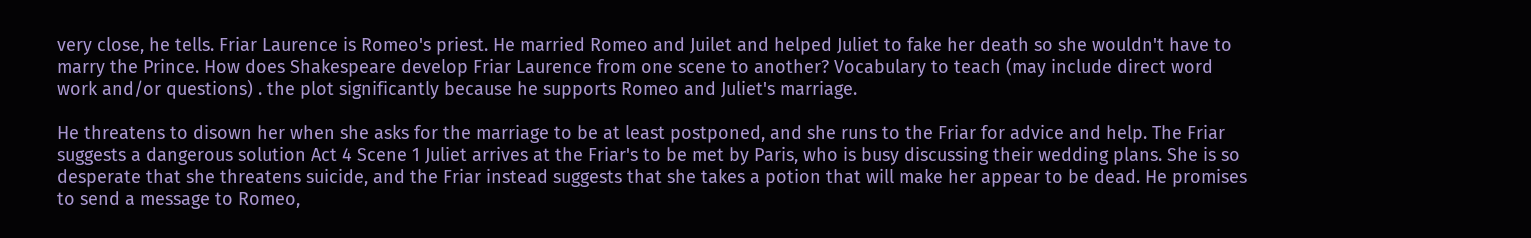very close, he tells. Friar Laurence is Romeo's priest. He married Romeo and Juilet and helped Juliet to fake her death so she wouldn't have to marry the Prince. How does Shakespeare develop Friar Laurence from one scene to another? Vocabulary to teach (may include direct word work and/or questions) . the plot significantly because he supports Romeo and Juliet's marriage.

He threatens to disown her when she asks for the marriage to be at least postponed, and she runs to the Friar for advice and help. The Friar suggests a dangerous solution Act 4 Scene 1 Juliet arrives at the Friar's to be met by Paris, who is busy discussing their wedding plans. She is so desperate that she threatens suicide, and the Friar instead suggests that she takes a potion that will make her appear to be dead. He promises to send a message to Romeo,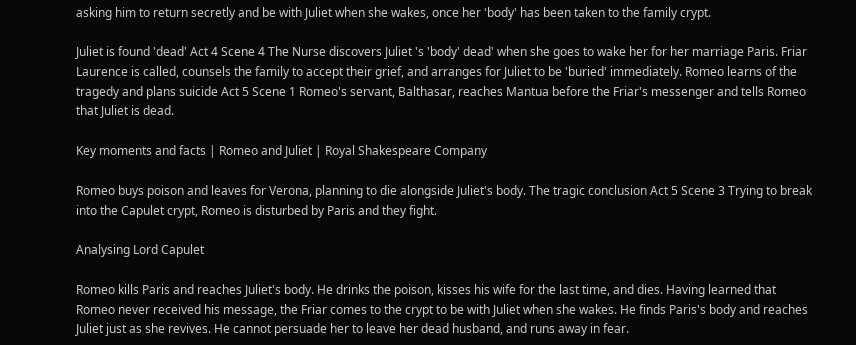asking him to return secretly and be with Juliet when she wakes, once her 'body' has been taken to the family crypt.

Juliet is found 'dead' Act 4 Scene 4 The Nurse discovers Juliet 's 'body' dead' when she goes to wake her for her marriage Paris. Friar Laurence is called, counsels the family to accept their grief, and arranges for Juliet to be 'buried' immediately. Romeo learns of the tragedy and plans suicide Act 5 Scene 1 Romeo's servant, Balthasar, reaches Mantua before the Friar's messenger and tells Romeo that Juliet is dead.

Key moments and facts | Romeo and Juliet | Royal Shakespeare Company

Romeo buys poison and leaves for Verona, planning to die alongside Juliet's body. The tragic conclusion Act 5 Scene 3 Trying to break into the Capulet crypt, Romeo is disturbed by Paris and they fight.

Analysing Lord Capulet

Romeo kills Paris and reaches Juliet's body. He drinks the poison, kisses his wife for the last time, and dies. Having learned that Romeo never received his message, the Friar comes to the crypt to be with Juliet when she wakes. He finds Paris's body and reaches Juliet just as she revives. He cannot persuade her to leave her dead husband, and runs away in fear.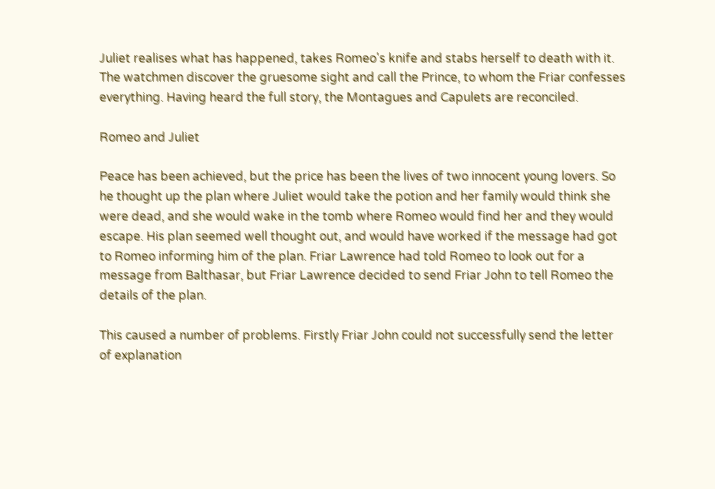Juliet realises what has happened, takes Romeo's knife and stabs herself to death with it. The watchmen discover the gruesome sight and call the Prince, to whom the Friar confesses everything. Having heard the full story, the Montagues and Capulets are reconciled.

Romeo and Juliet

Peace has been achieved, but the price has been the lives of two innocent young lovers. So he thought up the plan where Juliet would take the potion and her family would think she were dead, and she would wake in the tomb where Romeo would find her and they would escape. His plan seemed well thought out, and would have worked if the message had got to Romeo informing him of the plan. Friar Lawrence had told Romeo to look out for a message from Balthasar, but Friar Lawrence decided to send Friar John to tell Romeo the details of the plan.

This caused a number of problems. Firstly Friar John could not successfully send the letter of explanation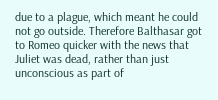due to a plague, which meant he could not go outside. Therefore Balthasar got to Romeo quicker with the news that Juliet was dead, rather than just unconscious as part of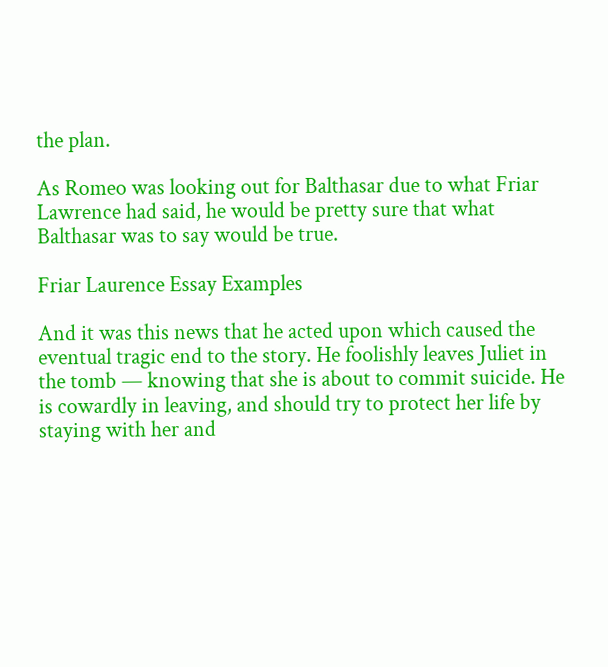the plan.

As Romeo was looking out for Balthasar due to what Friar Lawrence had said, he would be pretty sure that what Balthasar was to say would be true.

Friar Laurence Essay Examples

And it was this news that he acted upon which caused the eventual tragic end to the story. He foolishly leaves Juliet in the tomb — knowing that she is about to commit suicide. He is cowardly in leaving, and should try to protect her life by staying with her and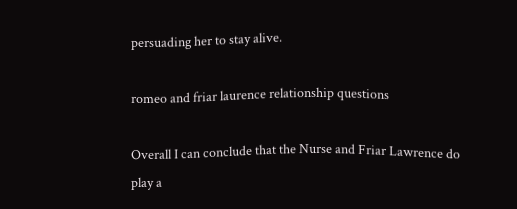persuading her to stay alive.

romeo and friar laurence relationship questions

Overall I can conclude that the Nurse and Friar Lawrence do play a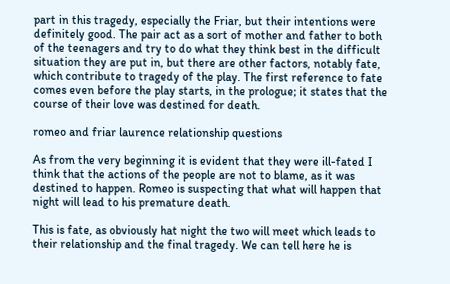part in this tragedy, especially the Friar, but their intentions were definitely good. The pair act as a sort of mother and father to both of the teenagers and try to do what they think best in the difficult situation they are put in, but there are other factors, notably fate, which contribute to tragedy of the play. The first reference to fate comes even before the play starts, in the prologue; it states that the course of their love was destined for death.

romeo and friar laurence relationship questions

As from the very beginning it is evident that they were ill-fated I think that the actions of the people are not to blame, as it was destined to happen. Romeo is suspecting that what will happen that night will lead to his premature death.

This is fate, as obviously hat night the two will meet which leads to their relationship and the final tragedy. We can tell here he is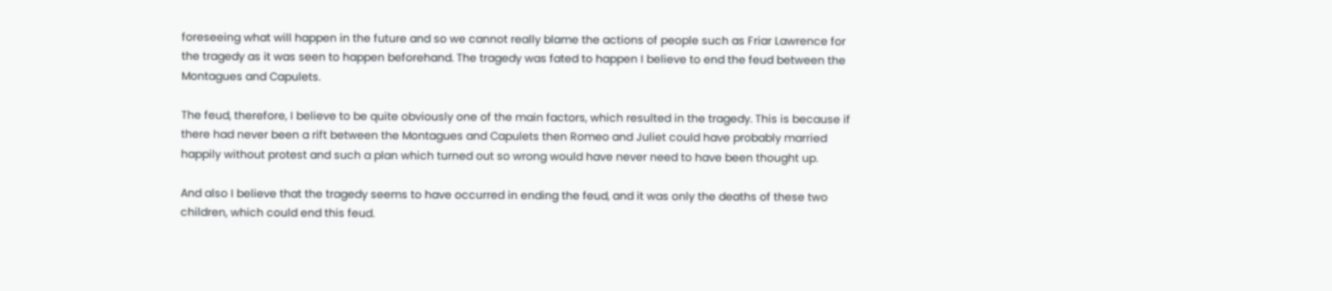foreseeing what will happen in the future and so we cannot really blame the actions of people such as Friar Lawrence for the tragedy as it was seen to happen beforehand. The tragedy was fated to happen I believe to end the feud between the Montagues and Capulets.

The feud, therefore, I believe to be quite obviously one of the main factors, which resulted in the tragedy. This is because if there had never been a rift between the Montagues and Capulets then Romeo and Juliet could have probably married happily without protest and such a plan which turned out so wrong would have never need to have been thought up.

And also I believe that the tragedy seems to have occurred in ending the feud, and it was only the deaths of these two children, which could end this feud.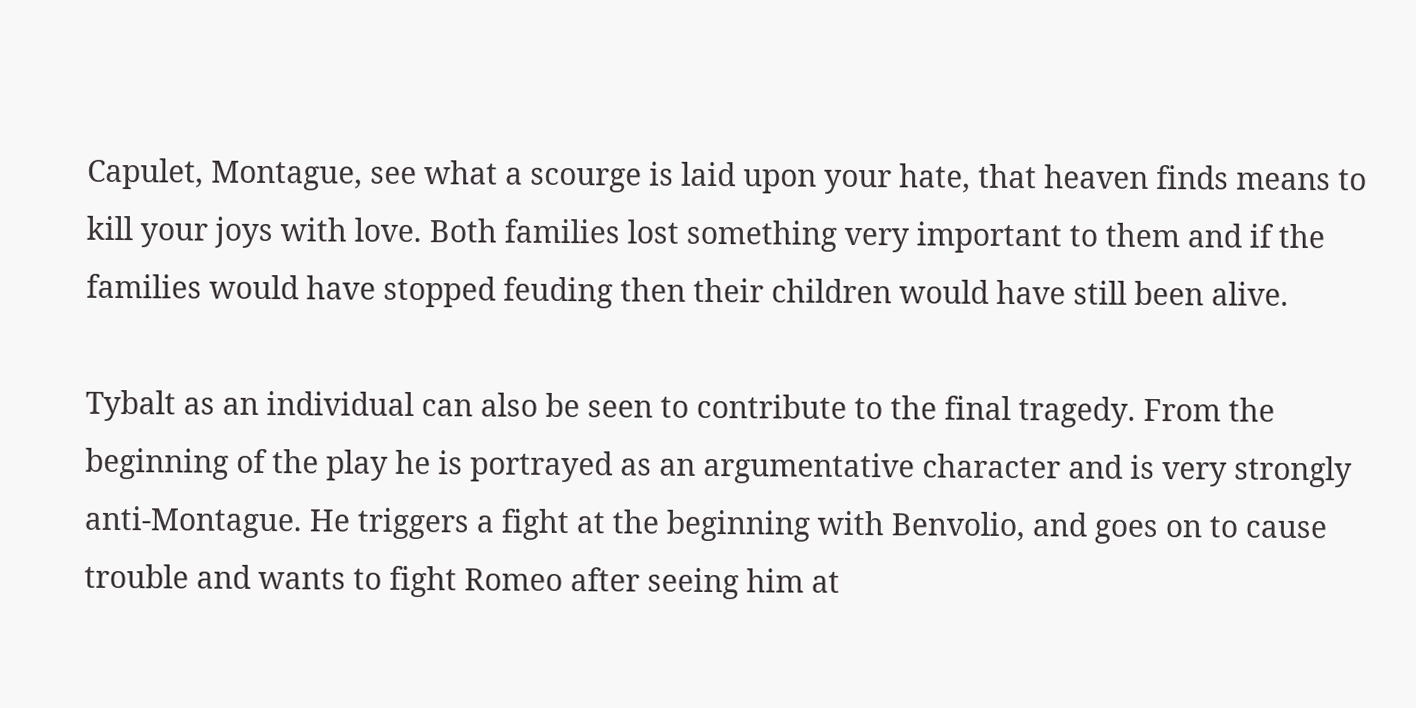Capulet, Montague, see what a scourge is laid upon your hate, that heaven finds means to kill your joys with love. Both families lost something very important to them and if the families would have stopped feuding then their children would have still been alive.

Tybalt as an individual can also be seen to contribute to the final tragedy. From the beginning of the play he is portrayed as an argumentative character and is very strongly anti-Montague. He triggers a fight at the beginning with Benvolio, and goes on to cause trouble and wants to fight Romeo after seeing him at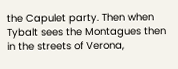the Capulet party. Then when Tybalt sees the Montagues then in the streets of Verona,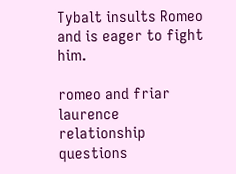Tybalt insults Romeo and is eager to fight him.

romeo and friar laurence relationship questions